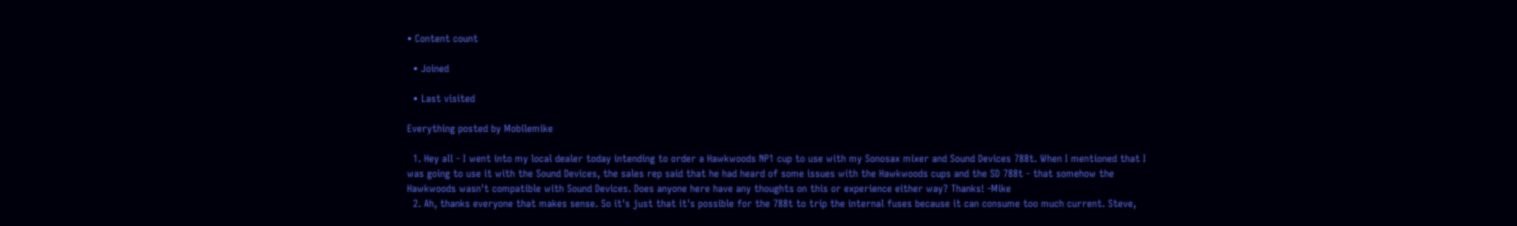• Content count

  • Joined

  • Last visited

Everything posted by Mobilemike

  1. Hey all - I went into my local dealer today intending to order a Hawkwoods NP1 cup to use with my Sonosax mixer and Sound Devices 788t. When I mentioned that I was going to use it with the Sound Devices, the sales rep said that he had heard of some issues with the Hawkwoods cups and the SD 788t - that somehow the Hawkwoods wasn't compatible with Sound Devices. Does anyone here have any thoughts on this or experience either way? Thanks! -Mike
  2. Ah, thanks everyone that makes sense. So it's just that it's possible for the 788t to trip the internal fuses because it can consume too much current. Steve,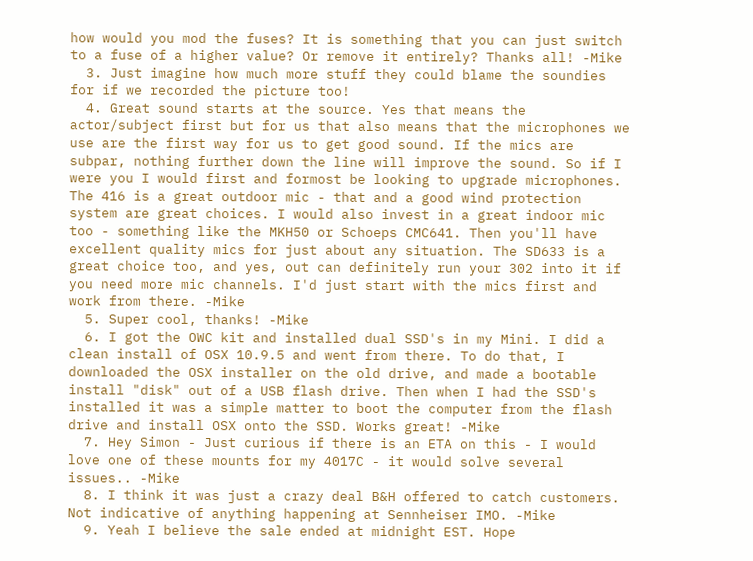how would you mod the fuses? It is something that you can just switch to a fuse of a higher value? Or remove it entirely? Thanks all! -Mike
  3. Just imagine how much more stuff they could blame the soundies for if we recorded the picture too!
  4. Great sound starts at the source. Yes that means the actor/subject first but for us that also means that the microphones we use are the first way for us to get good sound. If the mics are subpar, nothing further down the line will improve the sound. So if I were you I would first and formost be looking to upgrade microphones. The 416 is a great outdoor mic - that and a good wind protection system are great choices. I would also invest in a great indoor mic too - something like the MKH50 or Schoeps CMC641. Then you'll have excellent quality mics for just about any situation. The SD633 is a great choice too, and yes, out can definitely run your 302 into it if you need more mic channels. I'd just start with the mics first and work from there. -Mike
  5. Super cool, thanks! -Mike
  6. I got the OWC kit and installed dual SSD's in my Mini. I did a clean install of OSX 10.9.5 and went from there. To do that, I downloaded the OSX installer on the old drive, and made a bootable install "disk" out of a USB flash drive. Then when I had the SSD's installed it was a simple matter to boot the computer from the flash drive and install OSX onto the SSD. Works great! -Mike
  7. Hey Simon - Just curious if there is an ETA on this - I would love one of these mounts for my 4017C - it would solve several issues.. -Mike
  8. I think it was just a crazy deal B&H offered to catch customers. Not indicative of anything happening at Sennheiser IMO. -Mike
  9. Yeah I believe the sale ended at midnight EST. Hope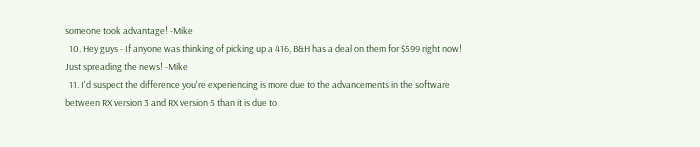someone took advantage! -Mike
  10. Hey guys - If anyone was thinking of picking up a 416, B&H has a deal on them for $599 right now! Just spreading the news! -Mike
  11. I'd suspect the difference you're experiencing is more due to the advancements in the software between RX version 3 and RX version 5 than it is due to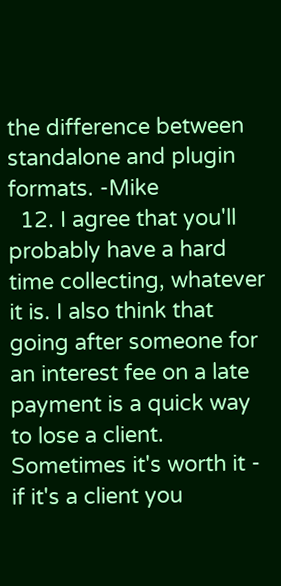the difference between standalone and plugin formats. -Mike
  12. I agree that you'll probably have a hard time collecting, whatever it is. I also think that going after someone for an interest fee on a late payment is a quick way to lose a client. Sometimes it's worth it - if it's a client you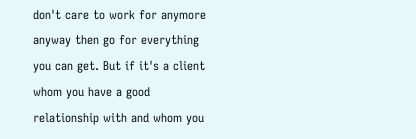don't care to work for anymore anyway then go for everything you can get. But if it's a client whom you have a good relationship with and whom you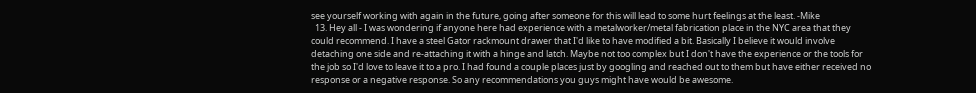see yourself working with again in the future, going after someone for this will lead to some hurt feelings at the least. -Mike
  13. Hey all - I was wondering if anyone here had experience with a metalworker/metal fabrication place in the NYC area that they could recommend. I have a steel Gator rackmount drawer that I'd like to have modified a bit. Basically I believe it would involve detaching one side and re-attaching it with a hinge and latch. Maybe not too complex but I don't have the experience or the tools for the job so I'd love to leave it to a pro. I had found a couple places just by googling and reached out to them but have either received no response or a negative response. So any recommendations you guys might have would be awesome.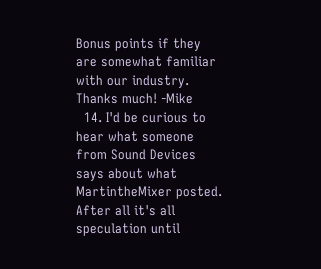Bonus points if they are somewhat familiar with our industry. Thanks much! -Mike
  14. I'd be curious to hear what someone from Sound Devices says about what MartintheMixer posted. After all it's all speculation until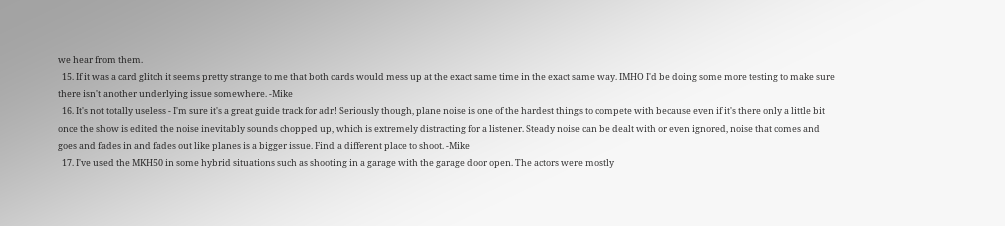we hear from them.
  15. If it was a card glitch it seems pretty strange to me that both cards would mess up at the exact same time in the exact same way. IMHO I'd be doing some more testing to make sure there isn't another underlying issue somewhere. -Mike
  16. It's not totally useless - I'm sure it's a great guide track for adr! Seriously though, plane noise is one of the hardest things to compete with because even if it's there only a little bit once the show is edited the noise inevitably sounds chopped up, which is extremely distracting for a listener. Steady noise can be dealt with or even ignored, noise that comes and goes and fades in and fades out like planes is a bigger issue. Find a different place to shoot. -Mike
  17. I've used the MKH50 in some hybrid situations such as shooting in a garage with the garage door open. The actors were mostly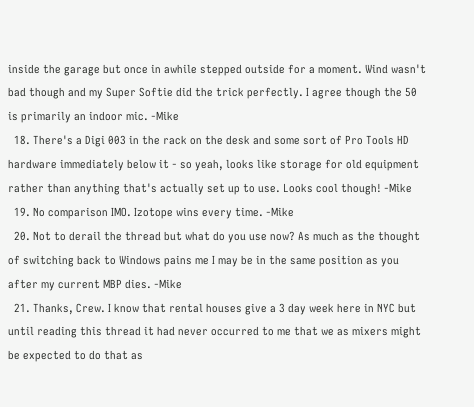inside the garage but once in awhile stepped outside for a moment. Wind wasn't bad though and my Super Softie did the trick perfectly. I agree though the 50 is primarily an indoor mic. -Mike
  18. There's a Digi 003 in the rack on the desk and some sort of Pro Tools HD hardware immediately below it - so yeah, looks like storage for old equipment rather than anything that's actually set up to use. Looks cool though! -Mike
  19. No comparison IMO. Izotope wins every time. -Mike
  20. Not to derail the thread but what do you use now? As much as the thought of switching back to Windows pains me I may be in the same position as you after my current MBP dies. -Mike
  21. Thanks, Crew. I know that rental houses give a 3 day week here in NYC but until reading this thread it had never occurred to me that we as mixers might be expected to do that as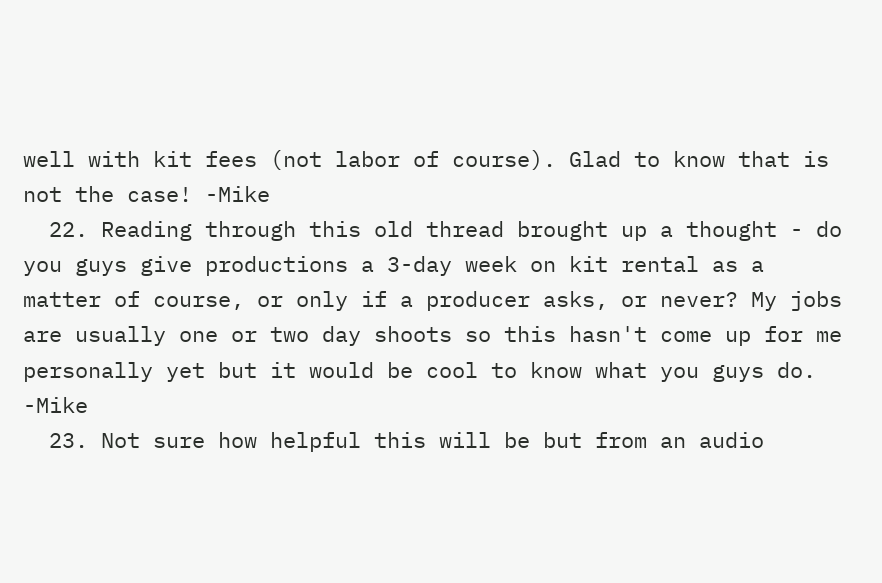well with kit fees (not labor of course). Glad to know that is not the case! -Mike
  22. Reading through this old thread brought up a thought - do you guys give productions a 3-day week on kit rental as a matter of course, or only if a producer asks, or never? My jobs are usually one or two day shoots so this hasn't come up for me personally yet but it would be cool to know what you guys do. -Mike
  23. Not sure how helpful this will be but from an audio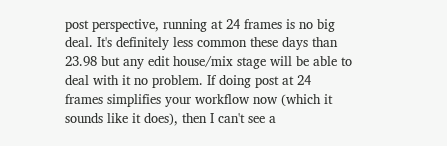post perspective, running at 24 frames is no big deal. It's definitely less common these days than 23.98 but any edit house/mix stage will be able to deal with it no problem. If doing post at 24 frames simplifies your workflow now (which it sounds like it does), then I can't see a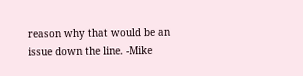reason why that would be an issue down the line. -Mike